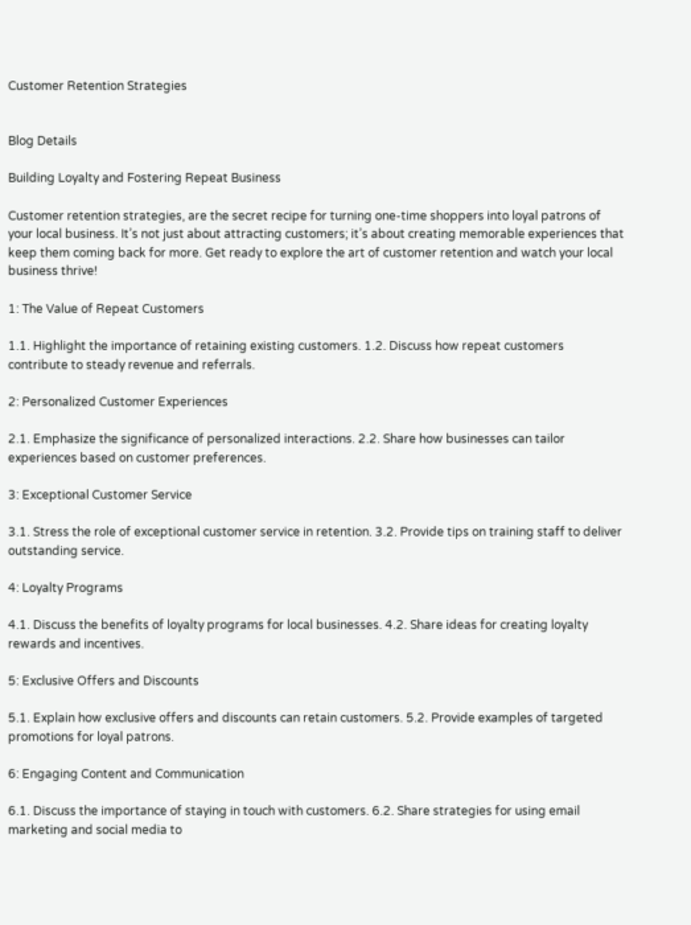Customer Retention Strategies


Blog Details

Building Loyalty and Fostering Repeat Business

Customer retention strategies, are the secret recipe for turning one-time shoppers into loyal patrons of your local business. It’s not just about attracting customers; it’s about creating memorable experiences that keep them coming back for more. Get ready to explore the art of customer retention and watch your local business thrive!

1: The Value of Repeat Customers

1.1. Highlight the importance of retaining existing customers. 1.2. Discuss how repeat customers contribute to steady revenue and referrals.

2: Personalized Customer Experiences

2.1. Emphasize the significance of personalized interactions. 2.2. Share how businesses can tailor experiences based on customer preferences.

3: Exceptional Customer Service

3.1. Stress the role of exceptional customer service in retention. 3.2. Provide tips on training staff to deliver outstanding service.

4: Loyalty Programs

4.1. Discuss the benefits of loyalty programs for local businesses. 4.2. Share ideas for creating loyalty rewards and incentives.

5: Exclusive Offers and Discounts

5.1. Explain how exclusive offers and discounts can retain customers. 5.2. Provide examples of targeted promotions for loyal patrons.

6: Engaging Content and Communication

6.1. Discuss the importance of staying in touch with customers. 6.2. Share strategies for using email marketing and social media to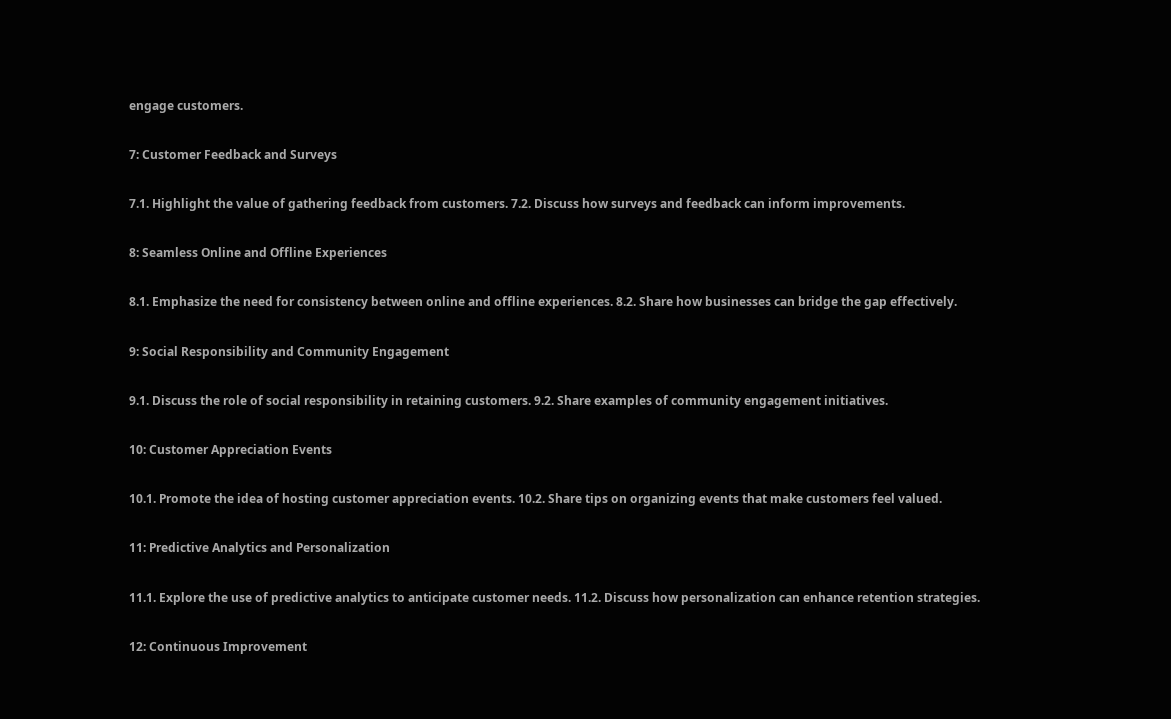engage customers.

7: Customer Feedback and Surveys

7.1. Highlight the value of gathering feedback from customers. 7.2. Discuss how surveys and feedback can inform improvements.

8: Seamless Online and Offline Experiences

8.1. Emphasize the need for consistency between online and offline experiences. 8.2. Share how businesses can bridge the gap effectively.

9: Social Responsibility and Community Engagement

9.1. Discuss the role of social responsibility in retaining customers. 9.2. Share examples of community engagement initiatives.

10: Customer Appreciation Events

10.1. Promote the idea of hosting customer appreciation events. 10.2. Share tips on organizing events that make customers feel valued.

11: Predictive Analytics and Personalization

11.1. Explore the use of predictive analytics to anticipate customer needs. 11.2. Discuss how personalization can enhance retention strategies.

12: Continuous Improvement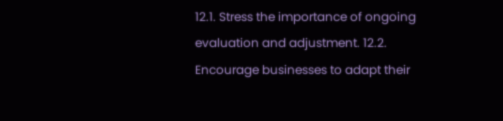12.1. Stress the importance of ongoing evaluation and adjustment. 12.2. Encourage businesses to adapt their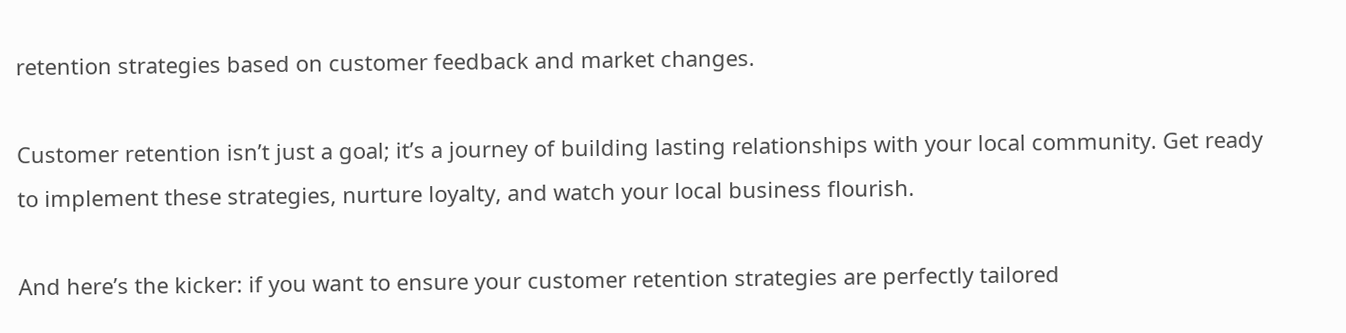retention strategies based on customer feedback and market changes.

Customer retention isn’t just a goal; it’s a journey of building lasting relationships with your local community. Get ready to implement these strategies, nurture loyalty, and watch your local business flourish.

And here’s the kicker: if you want to ensure your customer retention strategies are perfectly tailored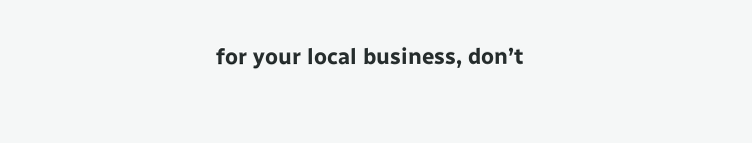for your local business, don’t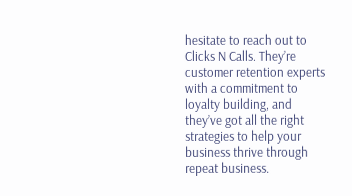hesitate to reach out to Clicks N Calls. They’re customer retention experts with a commitment to loyalty building, and they’ve got all the right strategies to help your business thrive through repeat business.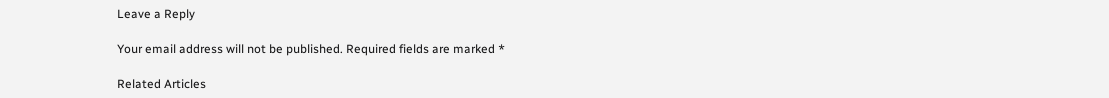Leave a Reply

Your email address will not be published. Required fields are marked *

Related Articles